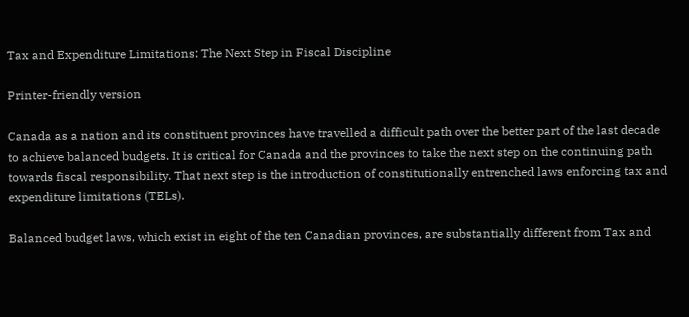Tax and Expenditure Limitations: The Next Step in Fiscal Discipline

Printer-friendly version

Canada as a nation and its constituent provinces have travelled a difficult path over the better part of the last decade to achieve balanced budgets. It is critical for Canada and the provinces to take the next step on the continuing path towards fiscal responsibility. That next step is the introduction of constitutionally entrenched laws enforcing tax and expenditure limitations (TELs).

Balanced budget laws, which exist in eight of the ten Canadian provinces, are substantially different from Tax and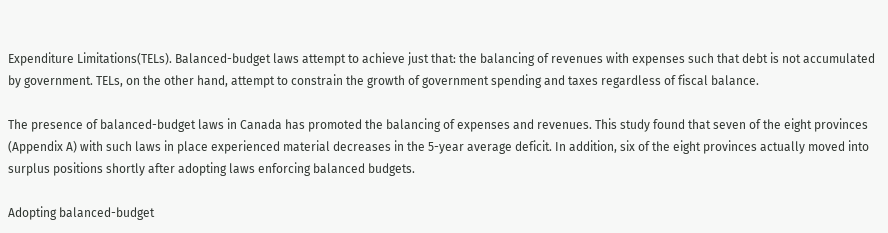Expenditure Limitations(TELs). Balanced-budget laws attempt to achieve just that: the balancing of revenues with expenses such that debt is not accumulated by government. TELs, on the other hand, attempt to constrain the growth of government spending and taxes regardless of fiscal balance.

The presence of balanced-budget laws in Canada has promoted the balancing of expenses and revenues. This study found that seven of the eight provinces (Appendix A) with such laws in place experienced material decreases in the 5-year average deficit. In addition, six of the eight provinces actually moved into surplus positions shortly after adopting laws enforcing balanced budgets.

Adopting balanced-budget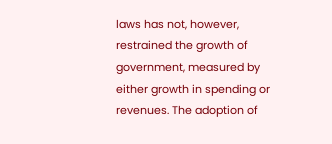laws has not, however, restrained the growth of government, measured by either growth in spending or revenues. The adoption of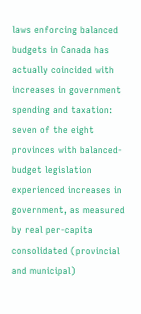laws enforcing balanced budgets in Canada has actually coincided with increases in government spending and taxation: seven of the eight provinces with balanced-budget legislation experienced increases in government, as measured by real per-capita consolidated (provincial and municipal)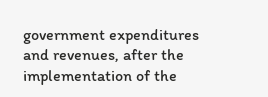government expenditures and revenues, after the implementation of the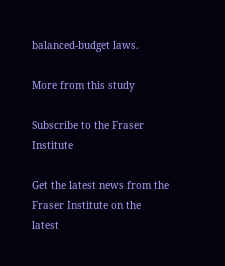balanced-budget laws.

More from this study

Subscribe to the Fraser Institute

Get the latest news from the Fraser Institute on the latest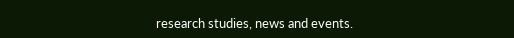research studies, news and events.